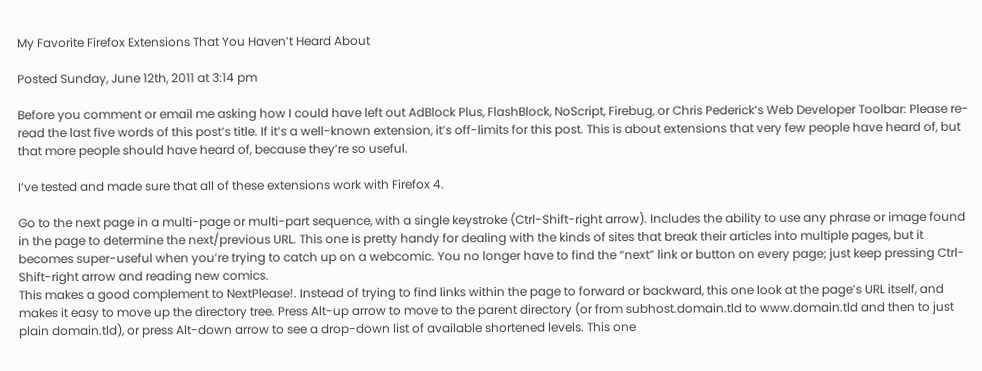My Favorite Firefox Extensions That You Haven’t Heard About

Posted Sunday, June 12th, 2011 at 3:14 pm

Before you comment or email me asking how I could have left out AdBlock Plus, FlashBlock, NoScript, Firebug, or Chris Pederick’s Web Developer Toolbar: Please re-read the last five words of this post’s title. If it’s a well-known extension, it’s off-limits for this post. This is about extensions that very few people have heard of, but that more people should have heard of, because they’re so useful.

I’ve tested and made sure that all of these extensions work with Firefox 4.

Go to the next page in a multi-page or multi-part sequence, with a single keystroke (Ctrl-Shift-right arrow). Includes the ability to use any phrase or image found in the page to determine the next/previous URL. This one is pretty handy for dealing with the kinds of sites that break their articles into multiple pages, but it becomes super-useful when you’re trying to catch up on a webcomic. You no longer have to find the “next” link or button on every page; just keep pressing Ctrl-Shift-right arrow and reading new comics.
This makes a good complement to NextPlease!. Instead of trying to find links within the page to forward or backward, this one look at the page’s URL itself, and makes it easy to move up the directory tree. Press Alt-up arrow to move to the parent directory (or from subhost.domain.tld to www.domain.tld and then to just plain domain.tld), or press Alt-down arrow to see a drop-down list of available shortened levels. This one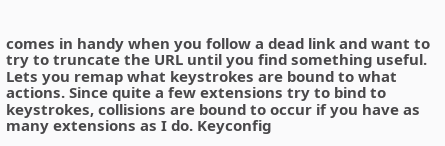comes in handy when you follow a dead link and want to try to truncate the URL until you find something useful.
Lets you remap what keystrokes are bound to what actions. Since quite a few extensions try to bind to keystrokes, collisions are bound to occur if you have as many extensions as I do. Keyconfig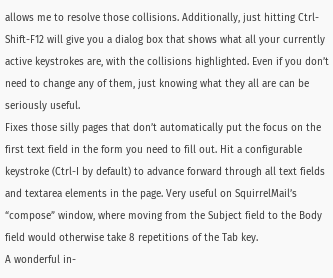allows me to resolve those collisions. Additionally, just hitting Ctrl-Shift-F12 will give you a dialog box that shows what all your currently active keystrokes are, with the collisions highlighted. Even if you don’t need to change any of them, just knowing what they all are can be seriously useful.
Fixes those silly pages that don’t automatically put the focus on the first text field in the form you need to fill out. Hit a configurable keystroke (Ctrl-I by default) to advance forward through all text fields and textarea elements in the page. Very useful on SquirrelMail’s “compose” window, where moving from the Subject field to the Body field would otherwise take 8 repetitions of the Tab key.
A wonderful in-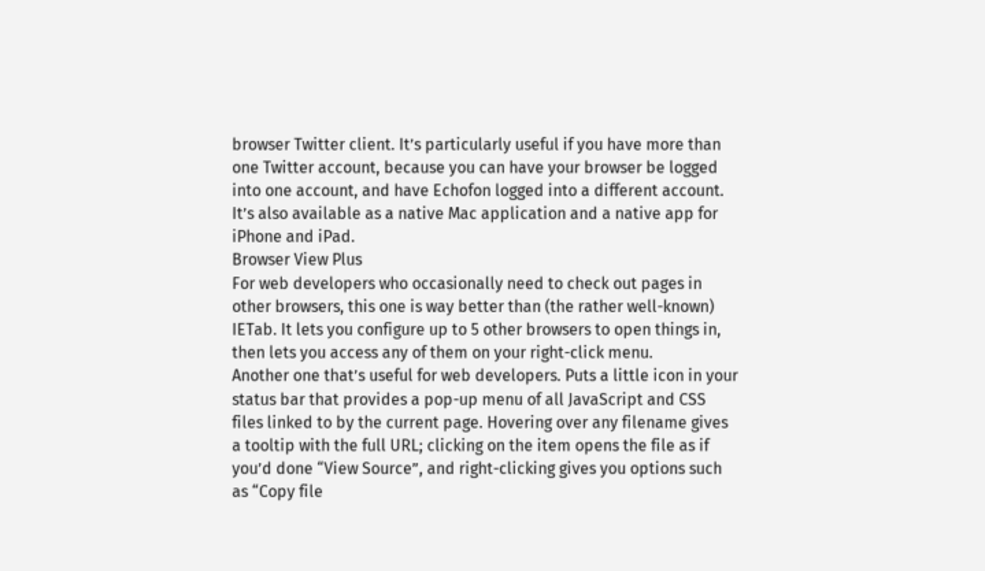browser Twitter client. It’s particularly useful if you have more than one Twitter account, because you can have your browser be logged into one account, and have Echofon logged into a different account. It’s also available as a native Mac application and a native app for iPhone and iPad.
Browser View Plus
For web developers who occasionally need to check out pages in other browsers, this one is way better than (the rather well-known) IETab. It lets you configure up to 5 other browsers to open things in, then lets you access any of them on your right-click menu.
Another one that’s useful for web developers. Puts a little icon in your status bar that provides a pop-up menu of all JavaScript and CSS files linked to by the current page. Hovering over any filename gives a tooltip with the full URL; clicking on the item opens the file as if you’d done “View Source”, and right-clicking gives you options such as “Copy file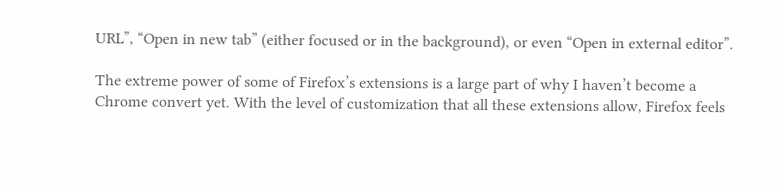URL”, “Open in new tab” (either focused or in the background), or even “Open in external editor”.

The extreme power of some of Firefox’s extensions is a large part of why I haven’t become a Chrome convert yet. With the level of customization that all these extensions allow, Firefox feels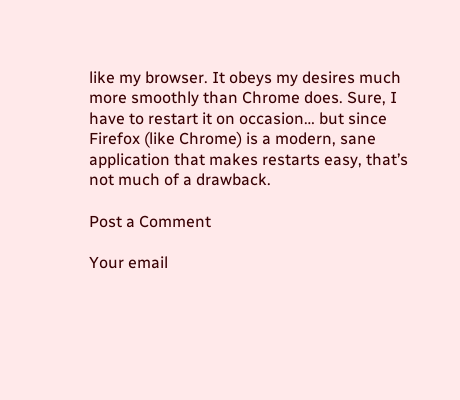like my browser. It obeys my desires much more smoothly than Chrome does. Sure, I have to restart it on occasion… but since Firefox (like Chrome) is a modern, sane application that makes restarts easy, that’s not much of a drawback.

Post a Comment

Your email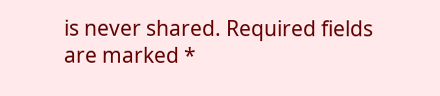is never shared. Required fields are marked *